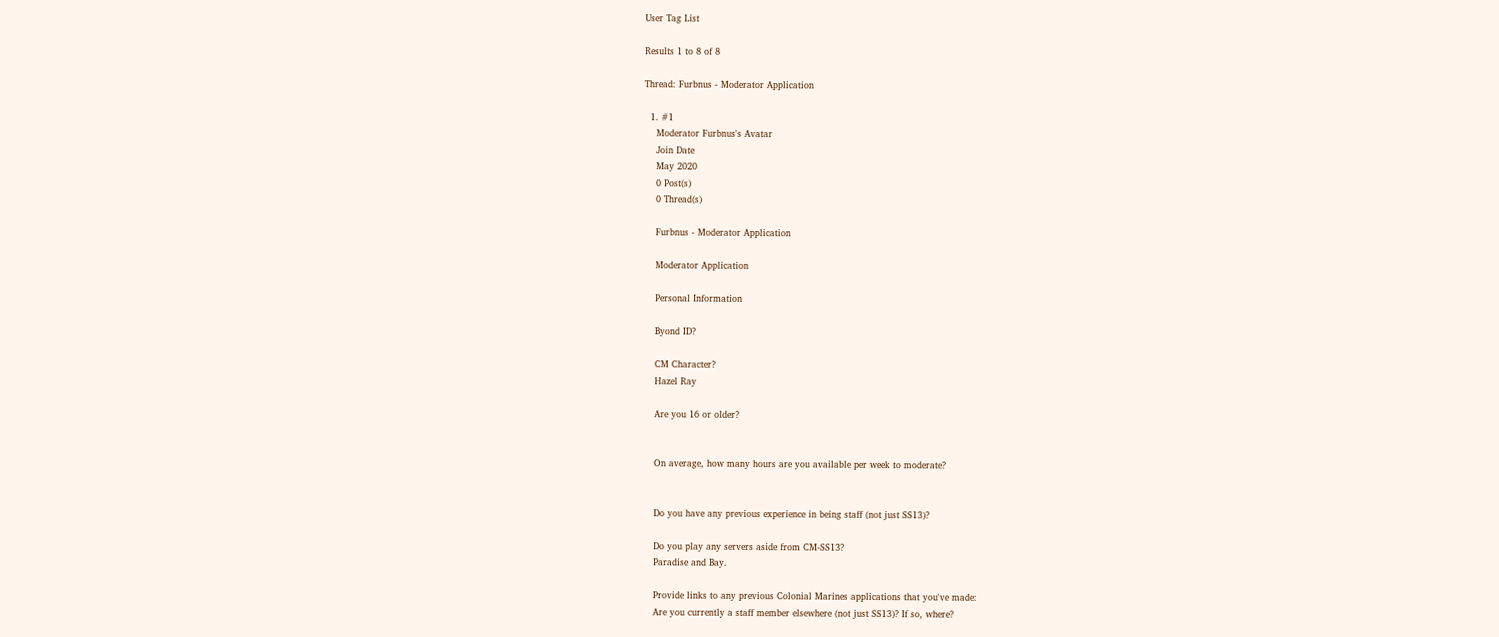User Tag List

Results 1 to 8 of 8

Thread: Furbnus - Moderator Application

  1. #1
    Moderator Furbnus's Avatar
    Join Date
    May 2020
    0 Post(s)
    0 Thread(s)

    Furbnus - Moderator Application

    Moderator Application

    Personal Information

    Byond ID?

    CM Character?
    Hazel Ray

    Are you 16 or older?


    On average, how many hours are you available per week to moderate?


    Do you have any previous experience in being staff (not just SS13)?

    Do you play any servers aside from CM-SS13?
    Paradise and Bay.

    Provide links to any previous Colonial Marines applications that you've made:
    Are you currently a staff member elsewhere (not just SS13)? If so, where?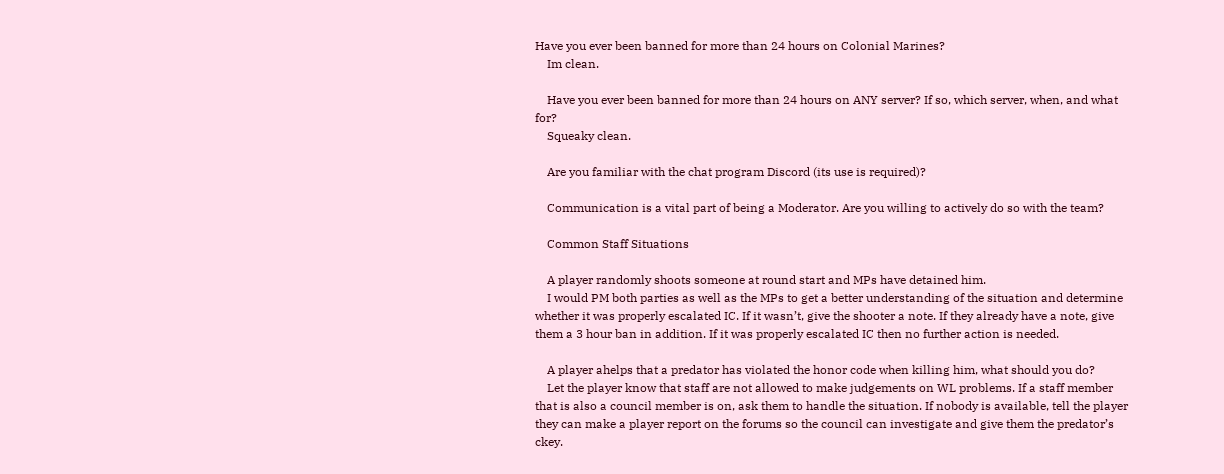Have you ever been banned for more than 24 hours on Colonial Marines?
    Im clean.

    Have you ever been banned for more than 24 hours on ANY server? If so, which server, when, and what for?
    Squeaky clean.

    Are you familiar with the chat program Discord (its use is required)?

    Communication is a vital part of being a Moderator. Are you willing to actively do so with the team?

    Common Staff Situations

    A player randomly shoots someone at round start and MPs have detained him.
    I would PM both parties as well as the MPs to get a better understanding of the situation and determine whether it was properly escalated IC. If it wasn’t, give the shooter a note. If they already have a note, give them a 3 hour ban in addition. If it was properly escalated IC then no further action is needed.

    A player ahelps that a predator has violated the honor code when killing him, what should you do?
    Let the player know that staff are not allowed to make judgements on WL problems. If a staff member that is also a council member is on, ask them to handle the situation. If nobody is available, tell the player they can make a player report on the forums so the council can investigate and give them the predator’s ckey.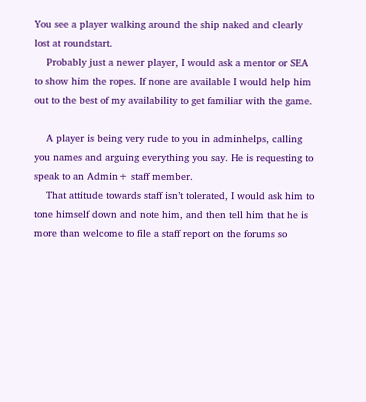You see a player walking around the ship naked and clearly lost at roundstart.
    Probably just a newer player, I would ask a mentor or SEA to show him the ropes. If none are available I would help him out to the best of my availability to get familiar with the game.

    A player is being very rude to you in adminhelps, calling you names and arguing everything you say. He is requesting to speak to an Admin+ staff member.
    That attitude towards staff isn’t tolerated, I would ask him to tone himself down and note him, and then tell him that he is more than welcome to file a staff report on the forums so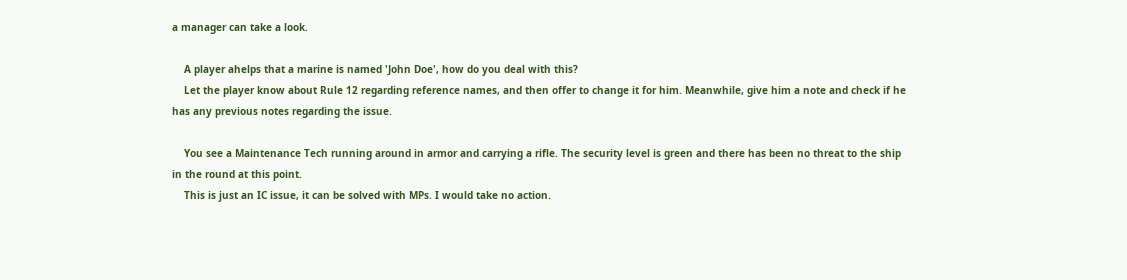a manager can take a look.

    A player ahelps that a marine is named 'John Doe', how do you deal with this?
    Let the player know about Rule 12 regarding reference names, and then offer to change it for him. Meanwhile, give him a note and check if he has any previous notes regarding the issue.

    You see a Maintenance Tech running around in armor and carrying a rifle. The security level is green and there has been no threat to the ship in the round at this point.
    This is just an IC issue, it can be solved with MPs. I would take no action.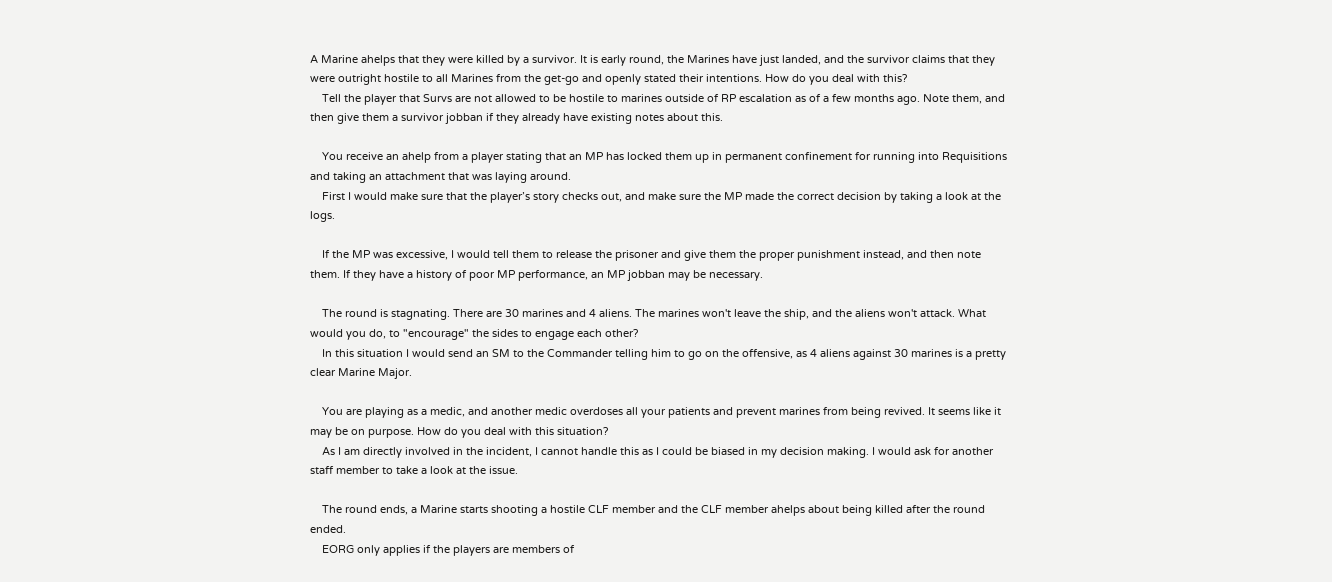A Marine ahelps that they were killed by a survivor. It is early round, the Marines have just landed, and the survivor claims that they were outright hostile to all Marines from the get-go and openly stated their intentions. How do you deal with this?
    Tell the player that Survs are not allowed to be hostile to marines outside of RP escalation as of a few months ago. Note them, and then give them a survivor jobban if they already have existing notes about this.

    You receive an ahelp from a player stating that an MP has locked them up in permanent confinement for running into Requisitions and taking an attachment that was laying around.
    First I would make sure that the player’s story checks out, and make sure the MP made the correct decision by taking a look at the logs.

    If the MP was excessive, I would tell them to release the prisoner and give them the proper punishment instead, and then note them. If they have a history of poor MP performance, an MP jobban may be necessary.

    The round is stagnating. There are 30 marines and 4 aliens. The marines won't leave the ship, and the aliens won't attack. What would you do, to "encourage" the sides to engage each other?
    In this situation I would send an SM to the Commander telling him to go on the offensive, as 4 aliens against 30 marines is a pretty clear Marine Major.

    You are playing as a medic, and another medic overdoses all your patients and prevent marines from being revived. It seems like it may be on purpose. How do you deal with this situation?
    As I am directly involved in the incident, I cannot handle this as I could be biased in my decision making. I would ask for another staff member to take a look at the issue.

    The round ends, a Marine starts shooting a hostile CLF member and the CLF member ahelps about being killed after the round ended.
    EORG only applies if the players are members of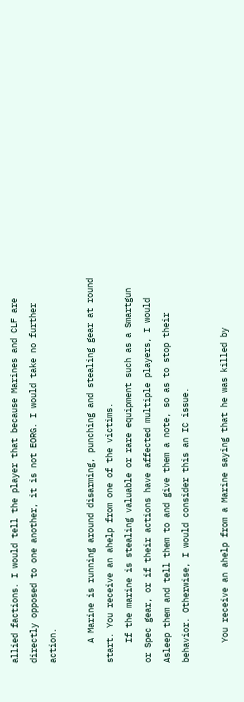allied factions. I would tell the player that because Marines and CLF are directly opposed to one another, it is not EORG. I would take no further action.

    A Marine is running around disarming, punching and stealing gear at round start. You receive an ahelp from one of the victims.
    If the marine is stealing valuable or rare equipment such as a Smartgun or Spec gear, or if their actions have affected multiple players, I would Asleep them and tell them to and give them a note, so as to stop their behavior. Otherwise, I would consider this an IC issue.

    You receive an ahelp from a Marine saying that he was killed by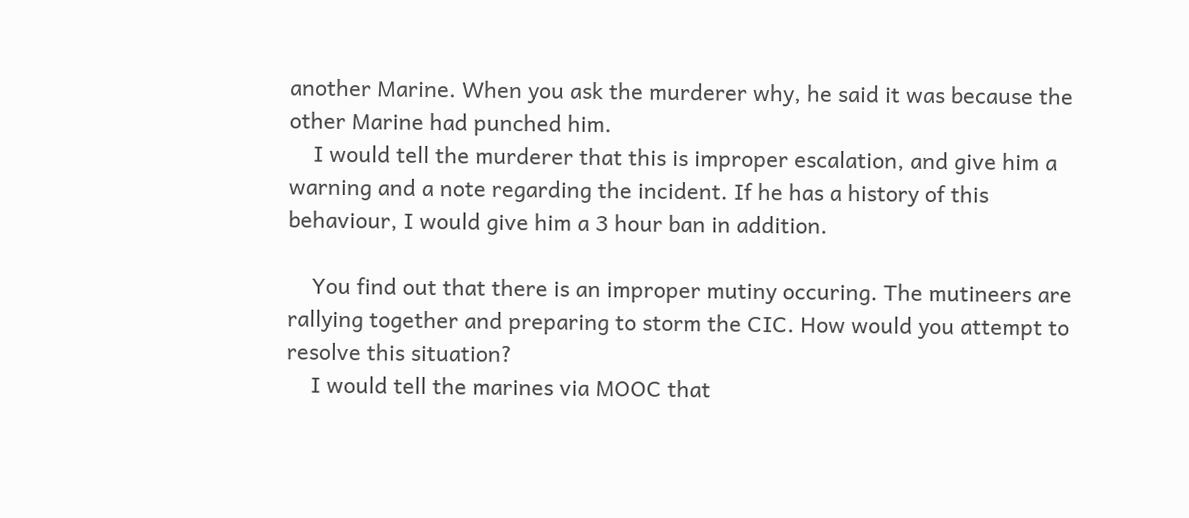another Marine. When you ask the murderer why, he said it was because the other Marine had punched him.
    I would tell the murderer that this is improper escalation, and give him a warning and a note regarding the incident. If he has a history of this behaviour, I would give him a 3 hour ban in addition.

    You find out that there is an improper mutiny occuring. The mutineers are rallying together and preparing to storm the CIC. How would you attempt to resolve this situation?
    I would tell the marines via MOOC that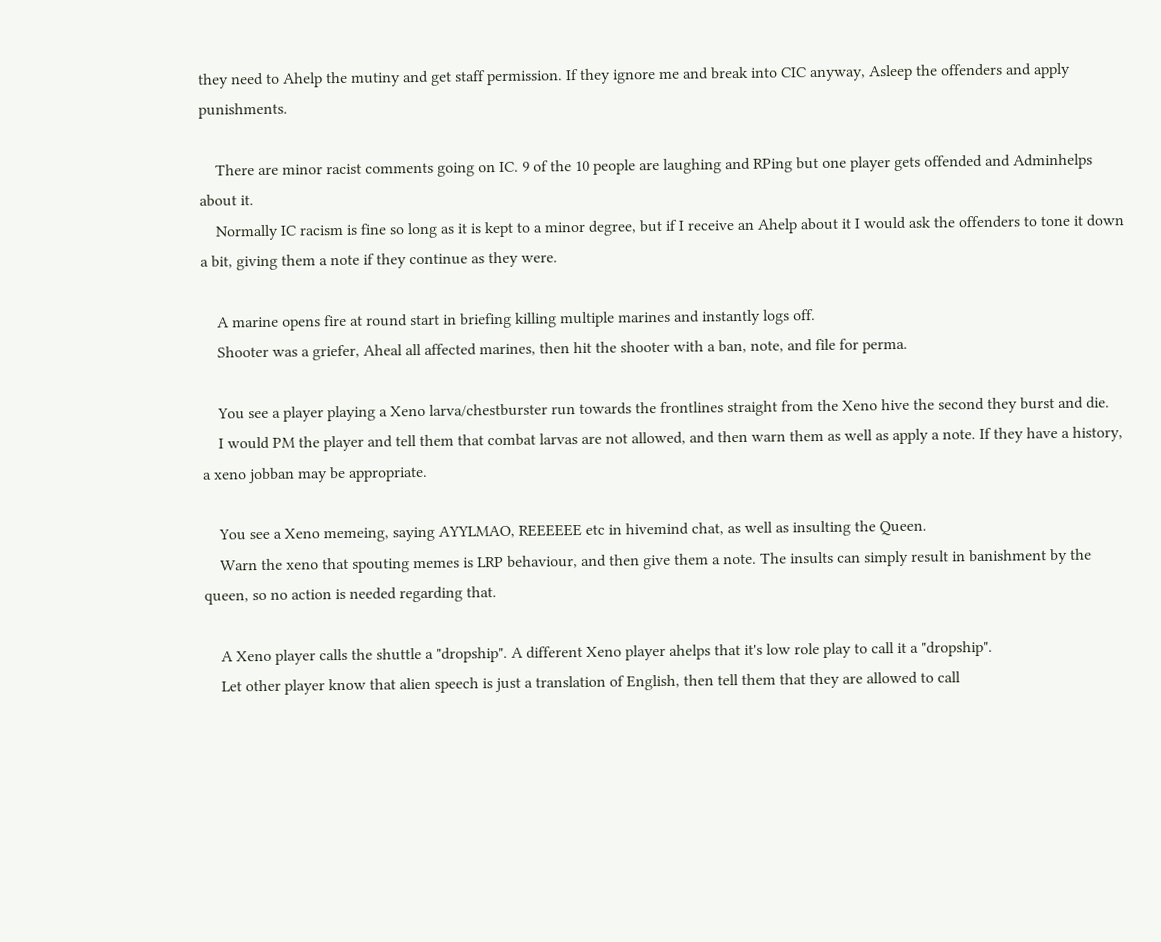they need to Ahelp the mutiny and get staff permission. If they ignore me and break into CIC anyway, Asleep the offenders and apply punishments.

    There are minor racist comments going on IC. 9 of the 10 people are laughing and RPing but one player gets offended and Adminhelps about it.
    Normally IC racism is fine so long as it is kept to a minor degree, but if I receive an Ahelp about it I would ask the offenders to tone it down a bit, giving them a note if they continue as they were.

    A marine opens fire at round start in briefing killing multiple marines and instantly logs off.
    Shooter was a griefer, Aheal all affected marines, then hit the shooter with a ban, note, and file for perma.

    You see a player playing a Xeno larva/chestburster run towards the frontlines straight from the Xeno hive the second they burst and die.
    I would PM the player and tell them that combat larvas are not allowed, and then warn them as well as apply a note. If they have a history, a xeno jobban may be appropriate.

    You see a Xeno memeing, saying AYYLMAO, REEEEEE etc in hivemind chat, as well as insulting the Queen.
    Warn the xeno that spouting memes is LRP behaviour, and then give them a note. The insults can simply result in banishment by the queen, so no action is needed regarding that.

    A Xeno player calls the shuttle a "dropship". A different Xeno player ahelps that it's low role play to call it a "dropship".
    Let other player know that alien speech is just a translation of English, then tell them that they are allowed to call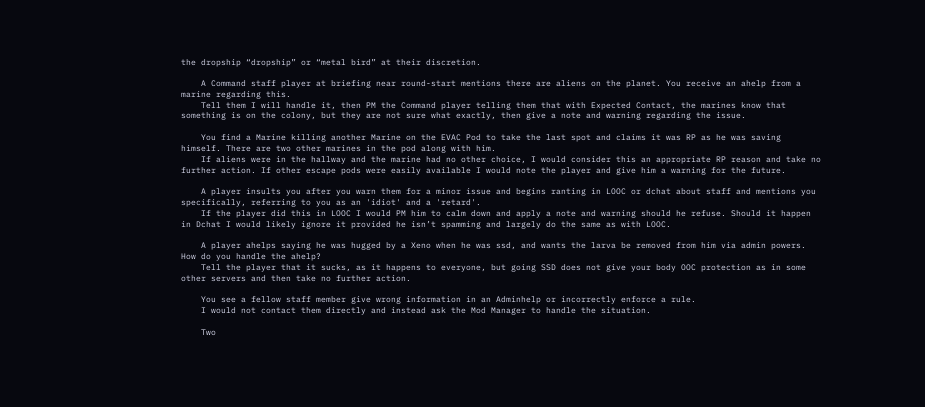the dropship “dropship” or “metal bird” at their discretion.

    A Command staff player at briefing near round-start mentions there are aliens on the planet. You receive an ahelp from a marine regarding this.
    Tell them I will handle it, then PM the Command player telling them that with Expected Contact, the marines know that something is on the colony, but they are not sure what exactly, then give a note and warning regarding the issue.

    You find a Marine killing another Marine on the EVAC Pod to take the last spot and claims it was RP as he was saving himself. There are two other marines in the pod along with him.
    If aliens were in the hallway and the marine had no other choice, I would consider this an appropriate RP reason and take no further action. If other escape pods were easily available I would note the player and give him a warning for the future.

    A player insults you after you warn them for a minor issue and begins ranting in LOOC or dchat about staff and mentions you specifically, referring to you as an 'idiot' and a 'retard'.
    If the player did this in LOOC I would PM him to calm down and apply a note and warning should he refuse. Should it happen in Dchat I would likely ignore it provided he isn’t spamming and largely do the same as with LOOC.

    A player ahelps saying he was hugged by a Xeno when he was ssd, and wants the larva be removed from him via admin powers. How do you handle the ahelp?
    Tell the player that it sucks, as it happens to everyone, but going SSD does not give your body OOC protection as in some other servers and then take no further action.

    You see a fellow staff member give wrong information in an Adminhelp or incorrectly enforce a rule.
    I would not contact them directly and instead ask the Mod Manager to handle the situation.

    Two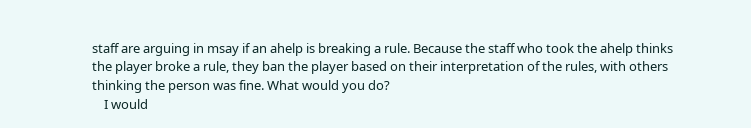staff are arguing in msay if an ahelp is breaking a rule. Because the staff who took the ahelp thinks the player broke a rule, they ban the player based on their interpretation of the rules, with others thinking the person was fine. What would you do?
    I would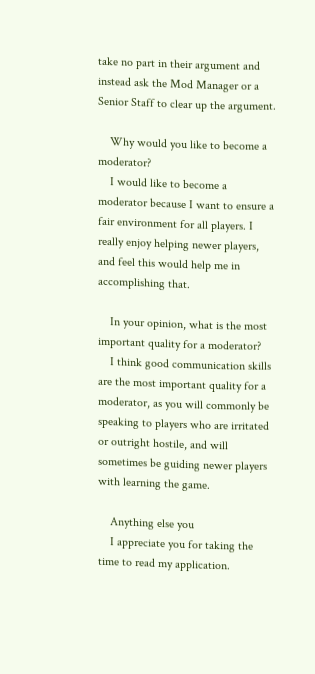take no part in their argument and instead ask the Mod Manager or a Senior Staff to clear up the argument.

    Why would you like to become a moderator?
    I would like to become a moderator because I want to ensure a fair environment for all players. I really enjoy helping newer players, and feel this would help me in accomplishing that.

    In your opinion, what is the most important quality for a moderator?
    I think good communication skills are the most important quality for a moderator, as you will commonly be speaking to players who are irritated or outright hostile, and will sometimes be guiding newer players with learning the game.

    Anything else you
    I appreciate you for taking the time to read my application.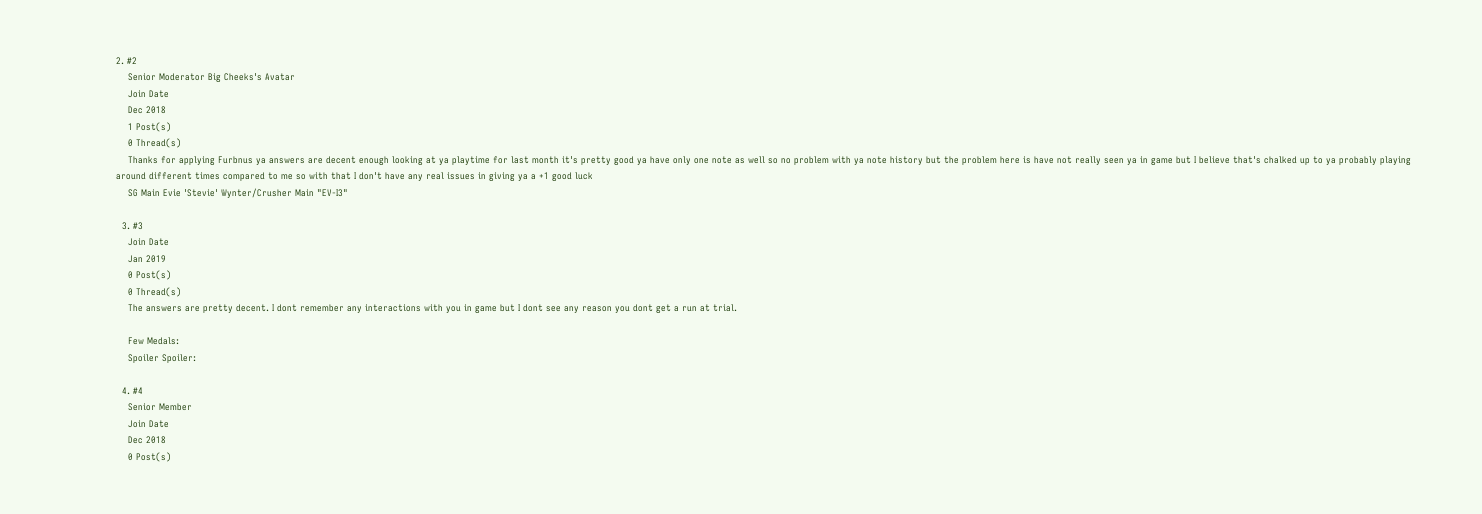2. #2
    Senior Moderator Big Cheeks's Avatar
    Join Date
    Dec 2018
    1 Post(s)
    0 Thread(s)
    Thanks for applying Furbnus ya answers are decent enough looking at ya playtime for last month it's pretty good ya have only one note as well so no problem with ya note history but the problem here is have not really seen ya in game but I believe that's chalked up to ya probably playing around different times compared to me so with that I don't have any real issues in giving ya a +1 good luck
    SG Main Evie 'Stevie' Wynter/Crusher Main "EV-I3"

  3. #3
    Join Date
    Jan 2019
    0 Post(s)
    0 Thread(s)
    The answers are pretty decent. I dont remember any interactions with you in game but I dont see any reason you dont get a run at trial.

    Few Medals:
    Spoiler Spoiler:

  4. #4
    Senior Member
    Join Date
    Dec 2018
    0 Post(s)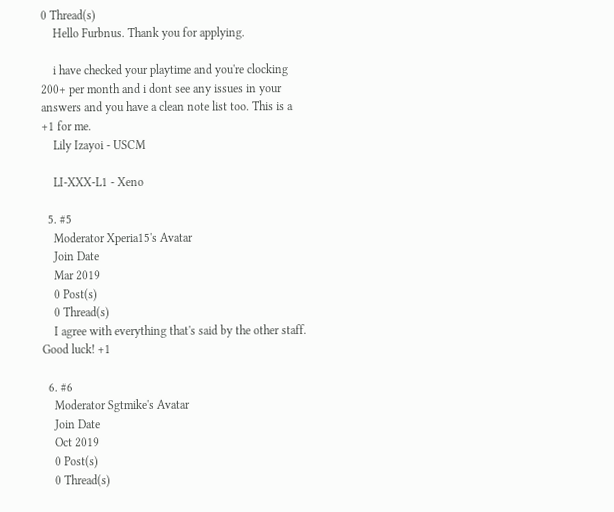0 Thread(s)
    Hello Furbnus. Thank you for applying.

    i have checked your playtime and you're clocking 200+ per month and i dont see any issues in your answers and you have a clean note list too. This is a +1 for me.
    Lily Izayoi - USCM

    LI-XXX-L1 - Xeno

  5. #5
    Moderator Xperia15's Avatar
    Join Date
    Mar 2019
    0 Post(s)
    0 Thread(s)
    I agree with everything that's said by the other staff. Good luck! +1

  6. #6
    Moderator Sgtmike's Avatar
    Join Date
    Oct 2019
    0 Post(s)
    0 Thread(s)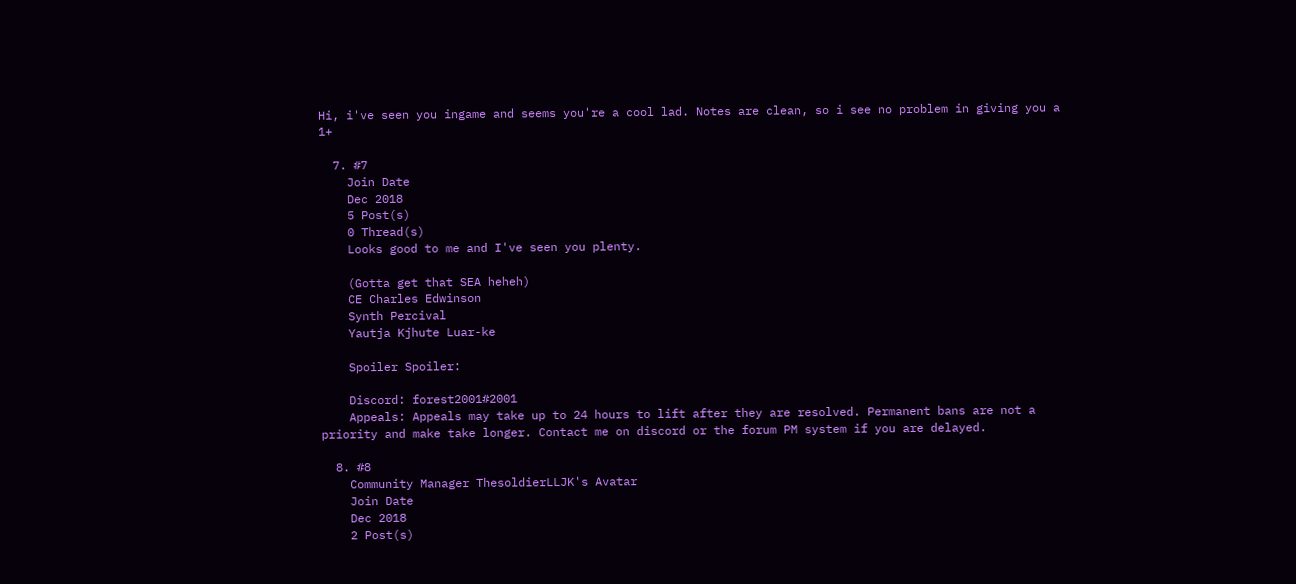Hi, i've seen you ingame and seems you're a cool lad. Notes are clean, so i see no problem in giving you a 1+

  7. #7
    Join Date
    Dec 2018
    5 Post(s)
    0 Thread(s)
    Looks good to me and I've seen you plenty.

    (Gotta get that SEA heheh)
    CE Charles Edwinson
    Synth Percival
    Yautja Kjhute Luar-ke

    Spoiler Spoiler:

    Discord: forest2001#2001
    Appeals: Appeals may take up to 24 hours to lift after they are resolved. Permanent bans are not a priority and make take longer. Contact me on discord or the forum PM system if you are delayed.

  8. #8
    Community Manager ThesoldierLLJK's Avatar
    Join Date
    Dec 2018
    2 Post(s)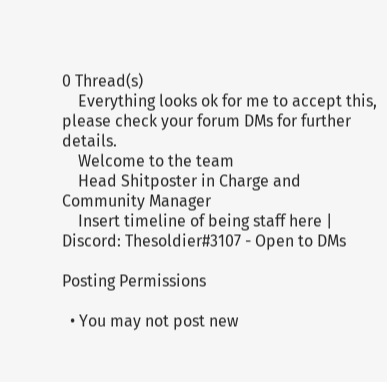0 Thread(s)
    Everything looks ok for me to accept this, please check your forum DMs for further details.
    Welcome to the team
    Head Shitposter in Charge and Community Manager
    Insert timeline of being staff here | Discord: Thesoldier#3107 - Open to DMs

Posting Permissions

  • You may not post new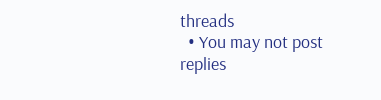threads
  • You may not post replies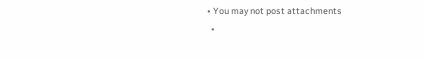• You may not post attachments
  •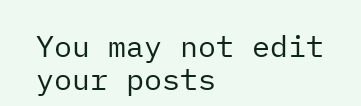You may not edit your posts